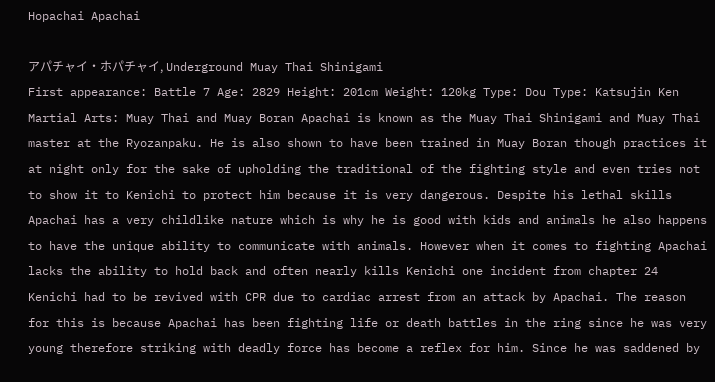Hopachai Apachai

アパチャイ・ホパチャイ, Underground Muay Thai Shinigami
First appearance: Battle 7 Age: 2829 Height: 201cm Weight: 120kg Type: Dou Type: Katsujin Ken Martial Arts: Muay Thai and Muay Boran Apachai is known as the Muay Thai Shinigami and Muay Thai master at the Ryozanpaku. He is also shown to have been trained in Muay Boran though practices it at night only for the sake of upholding the traditional of the fighting style and even tries not to show it to Kenichi to protect him because it is very dangerous. Despite his lethal skills Apachai has a very childlike nature which is why he is good with kids and animals he also happens to have the unique ability to communicate with animals. However when it comes to fighting Apachai lacks the ability to hold back and often nearly kills Kenichi one incident from chapter 24 Kenichi had to be revived with CPR due to cardiac arrest from an attack by Apachai. The reason for this is because Apachai has been fighting life or death battles in the ring since he was very young therefore striking with deadly force has become a reflex for him. Since he was saddened by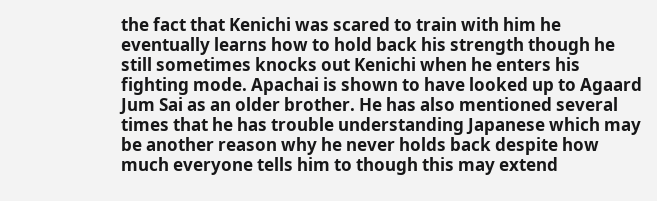the fact that Kenichi was scared to train with him he eventually learns how to hold back his strength though he still sometimes knocks out Kenichi when he enters his fighting mode. Apachai is shown to have looked up to Agaard Jum Sai as an older brother. He has also mentioned several times that he has trouble understanding Japanese which may be another reason why he never holds back despite how much everyone tells him to though this may extend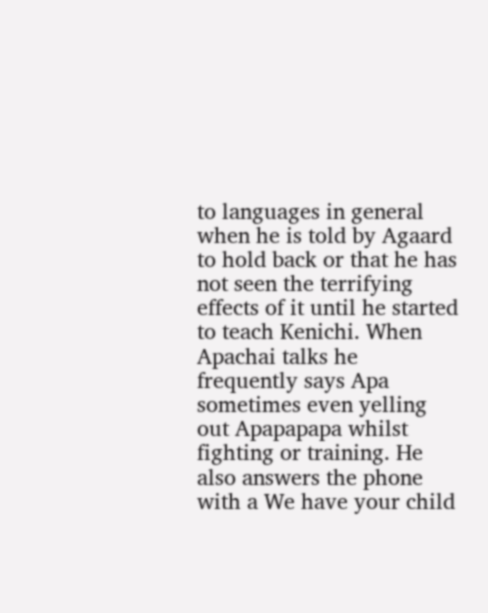to languages in general when he is told by Agaard to hold back or that he has not seen the terrifying effects of it until he started to teach Kenichi. When Apachai talks he frequently says Apa sometimes even yelling out Apapapapa whilst fighting or training. He also answers the phone with a We have your child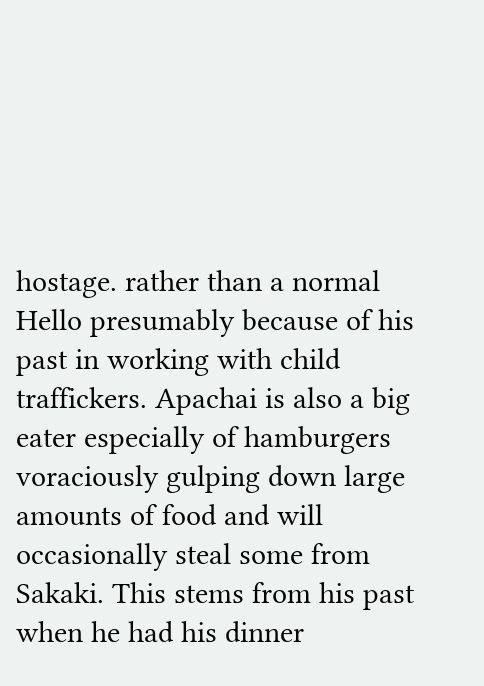hostage. rather than a normal Hello presumably because of his past in working with child traffickers. Apachai is also a big eater especially of hamburgers voraciously gulping down large amounts of food and will occasionally steal some from Sakaki. This stems from his past when he had his dinner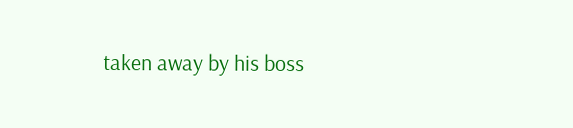taken away by his boss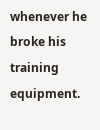whenever he broke his training equipment.